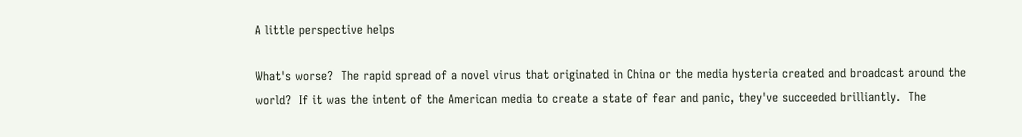A little perspective helps

What's worse?  The rapid spread of a novel virus that originated in China or the media hysteria created and broadcast around the world?  If it was the intent of the American media to create a state of fear and panic, they've succeeded brilliantly.  The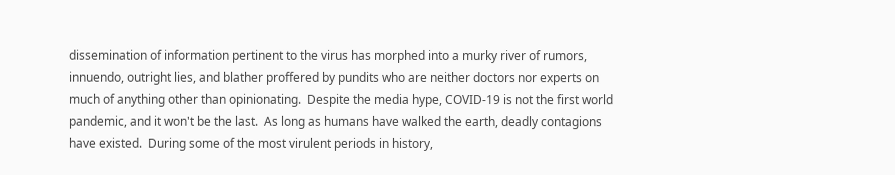dissemination of information pertinent to the virus has morphed into a murky river of rumors, innuendo, outright lies, and blather proffered by pundits who are neither doctors nor experts on much of anything other than opinionating.  Despite the media hype, COVID-19 is not the first world pandemic, and it won't be the last.  As long as humans have walked the earth, deadly contagions have existed.  During some of the most virulent periods in history,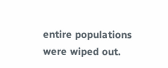entire populations were wiped out.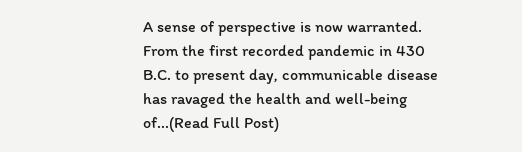A sense of perspective is now warranted. From the first recorded pandemic in 430 B.C. to present day, communicable disease has ravaged the health and well-being of...(Read Full Post)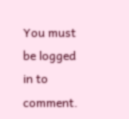You must be logged in to comment.